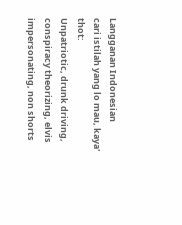Langganan Indonesian
cari istilah yang lo mau, kaya' thot:
Unpatriotic, drunk driving, conspiracy theorizing, elvis impersonating, non shorts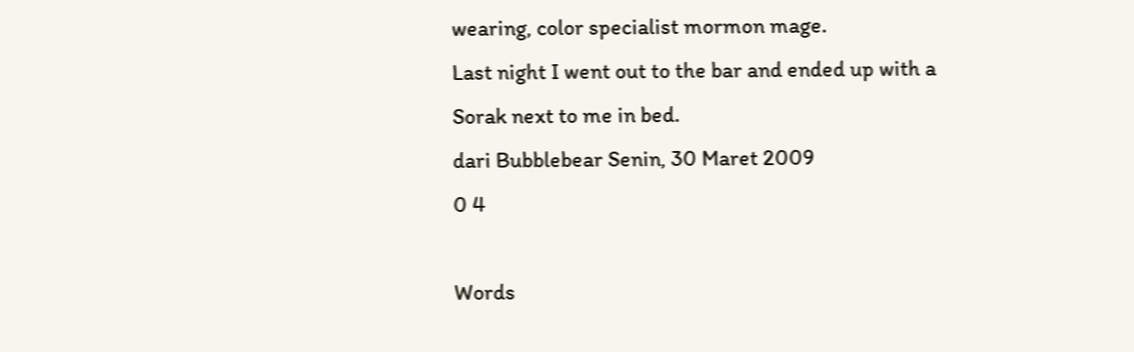wearing, color specialist mormon mage.
Last night I went out to the bar and ended up with a Sorak next to me in bed.
dari Bubblebear Senin, 30 Maret 2009
0 4

Words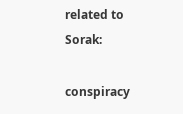related to Sorak:

conspiracy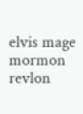elvis mage mormon revlon